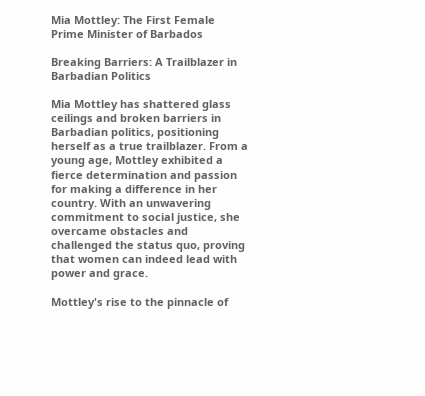Mia Mottley: The First Female Prime Minister of Barbados

Breaking Barriers: A Trailblazer in Barbadian Politics

Mia Mottley has shattered glass ceilings and broken barriers in Barbadian politics, positioning herself as a true trailblazer. From a young age, Mottley exhibited a fierce determination and passion for making a difference in her country. With an unwavering commitment to social justice, she overcame obstacles and challenged the status quo, proving that women can indeed lead with power and grace.

Mottley's rise to the pinnacle of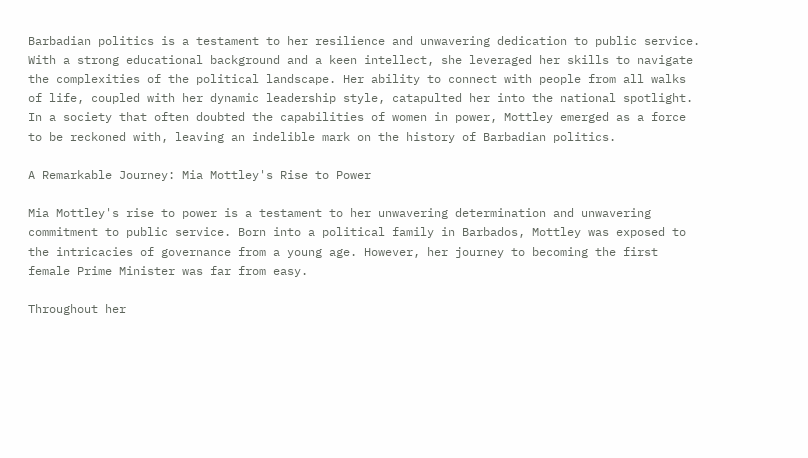Barbadian politics is a testament to her resilience and unwavering dedication to public service. With a strong educational background and a keen intellect, she leveraged her skills to navigate the complexities of the political landscape. Her ability to connect with people from all walks of life, coupled with her dynamic leadership style, catapulted her into the national spotlight. In a society that often doubted the capabilities of women in power, Mottley emerged as a force to be reckoned with, leaving an indelible mark on the history of Barbadian politics.

A Remarkable Journey: Mia Mottley's Rise to Power

Mia Mottley's rise to power is a testament to her unwavering determination and unwavering commitment to public service. Born into a political family in Barbados, Mottley was exposed to the intricacies of governance from a young age. However, her journey to becoming the first female Prime Minister was far from easy.

Throughout her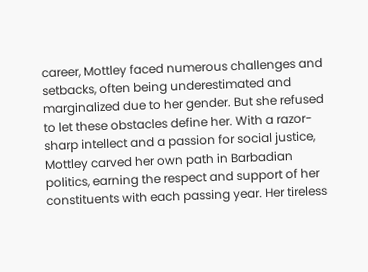career, Mottley faced numerous challenges and setbacks, often being underestimated and marginalized due to her gender. But she refused to let these obstacles define her. With a razor-sharp intellect and a passion for social justice, Mottley carved her own path in Barbadian politics, earning the respect and support of her constituents with each passing year. Her tireless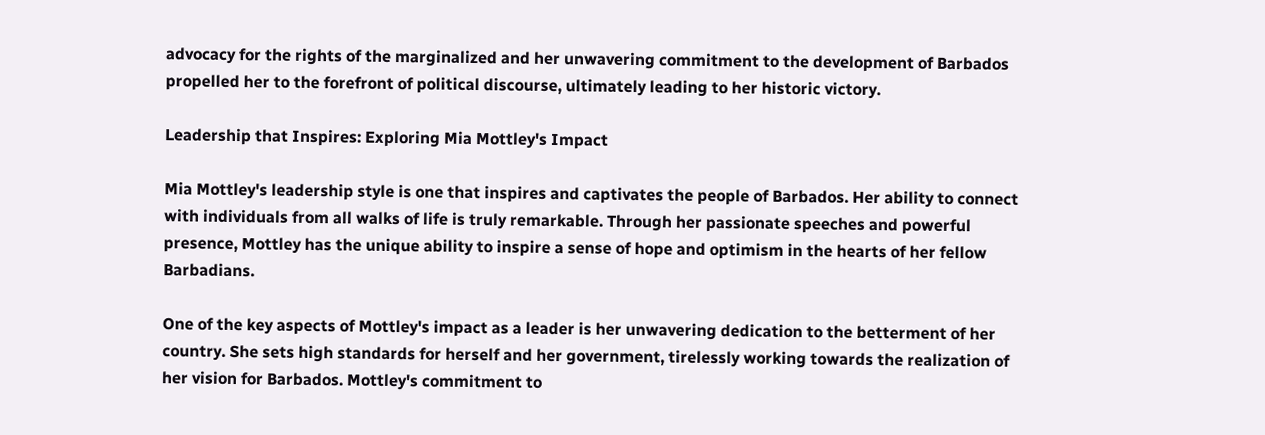advocacy for the rights of the marginalized and her unwavering commitment to the development of Barbados propelled her to the forefront of political discourse, ultimately leading to her historic victory.

Leadership that Inspires: Exploring Mia Mottley's Impact

Mia Mottley's leadership style is one that inspires and captivates the people of Barbados. Her ability to connect with individuals from all walks of life is truly remarkable. Through her passionate speeches and powerful presence, Mottley has the unique ability to inspire a sense of hope and optimism in the hearts of her fellow Barbadians.

One of the key aspects of Mottley's impact as a leader is her unwavering dedication to the betterment of her country. She sets high standards for herself and her government, tirelessly working towards the realization of her vision for Barbados. Mottley's commitment to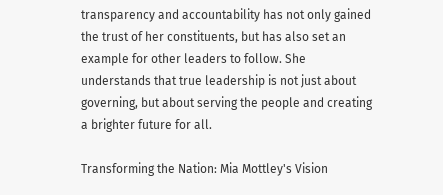transparency and accountability has not only gained the trust of her constituents, but has also set an example for other leaders to follow. She understands that true leadership is not just about governing, but about serving the people and creating a brighter future for all.

Transforming the Nation: Mia Mottley's Vision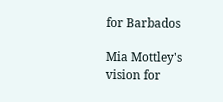for Barbados

Mia Mottley's vision for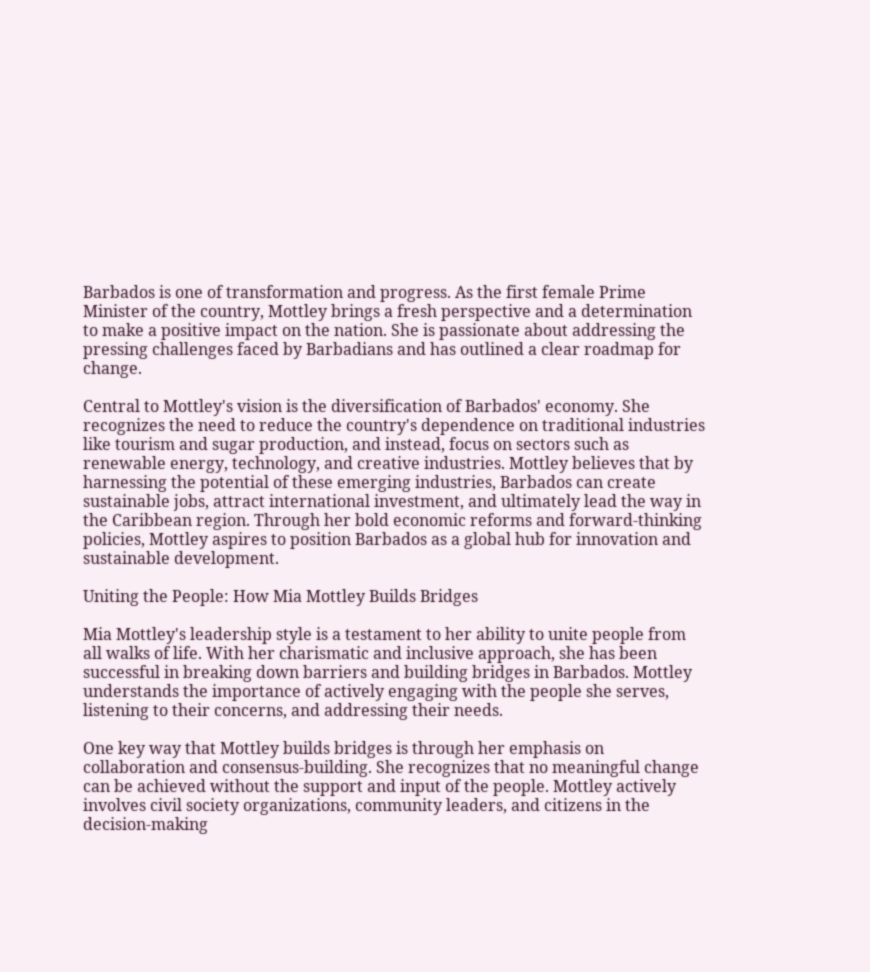Barbados is one of transformation and progress. As the first female Prime Minister of the country, Mottley brings a fresh perspective and a determination to make a positive impact on the nation. She is passionate about addressing the pressing challenges faced by Barbadians and has outlined a clear roadmap for change.

Central to Mottley's vision is the diversification of Barbados' economy. She recognizes the need to reduce the country's dependence on traditional industries like tourism and sugar production, and instead, focus on sectors such as renewable energy, technology, and creative industries. Mottley believes that by harnessing the potential of these emerging industries, Barbados can create sustainable jobs, attract international investment, and ultimately lead the way in the Caribbean region. Through her bold economic reforms and forward-thinking policies, Mottley aspires to position Barbados as a global hub for innovation and sustainable development.

Uniting the People: How Mia Mottley Builds Bridges

Mia Mottley's leadership style is a testament to her ability to unite people from all walks of life. With her charismatic and inclusive approach, she has been successful in breaking down barriers and building bridges in Barbados. Mottley understands the importance of actively engaging with the people she serves, listening to their concerns, and addressing their needs.

One key way that Mottley builds bridges is through her emphasis on collaboration and consensus-building. She recognizes that no meaningful change can be achieved without the support and input of the people. Mottley actively involves civil society organizations, community leaders, and citizens in the decision-making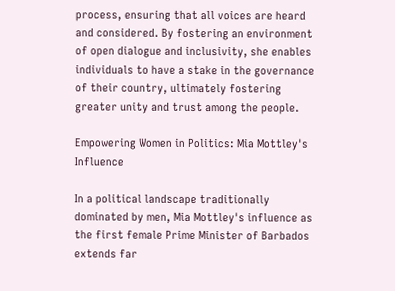process, ensuring that all voices are heard and considered. By fostering an environment of open dialogue and inclusivity, she enables individuals to have a stake in the governance of their country, ultimately fostering greater unity and trust among the people.

Empowering Women in Politics: Mia Mottley's Influence

In a political landscape traditionally dominated by men, Mia Mottley's influence as the first female Prime Minister of Barbados extends far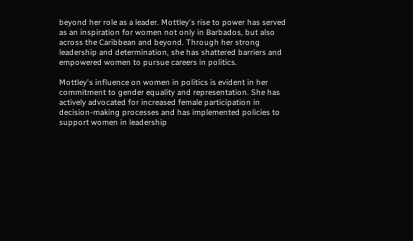beyond her role as a leader. Mottley's rise to power has served as an inspiration for women not only in Barbados, but also across the Caribbean and beyond. Through her strong leadership and determination, she has shattered barriers and empowered women to pursue careers in politics.

Mottley's influence on women in politics is evident in her commitment to gender equality and representation. She has actively advocated for increased female participation in decision-making processes and has implemented policies to support women in leadership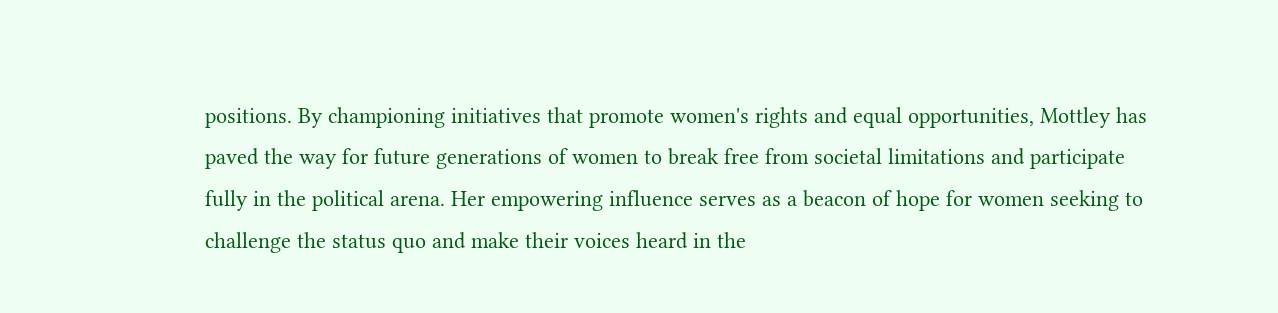positions. By championing initiatives that promote women's rights and equal opportunities, Mottley has paved the way for future generations of women to break free from societal limitations and participate fully in the political arena. Her empowering influence serves as a beacon of hope for women seeking to challenge the status quo and make their voices heard in the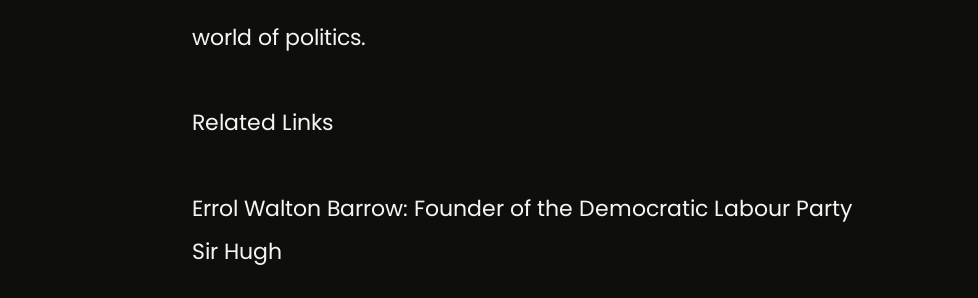world of politics.

Related Links

Errol Walton Barrow: Founder of the Democratic Labour Party
Sir Hugh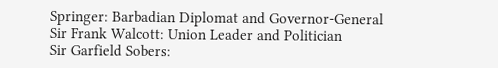Springer: Barbadian Diplomat and Governor-General
Sir Frank Walcott: Union Leader and Politician
Sir Garfield Sobers: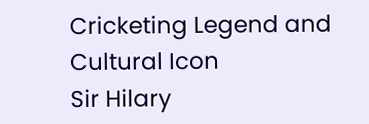Cricketing Legend and Cultural Icon
Sir Hilary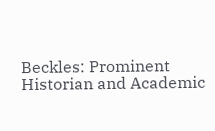Beckles: Prominent Historian and Academic